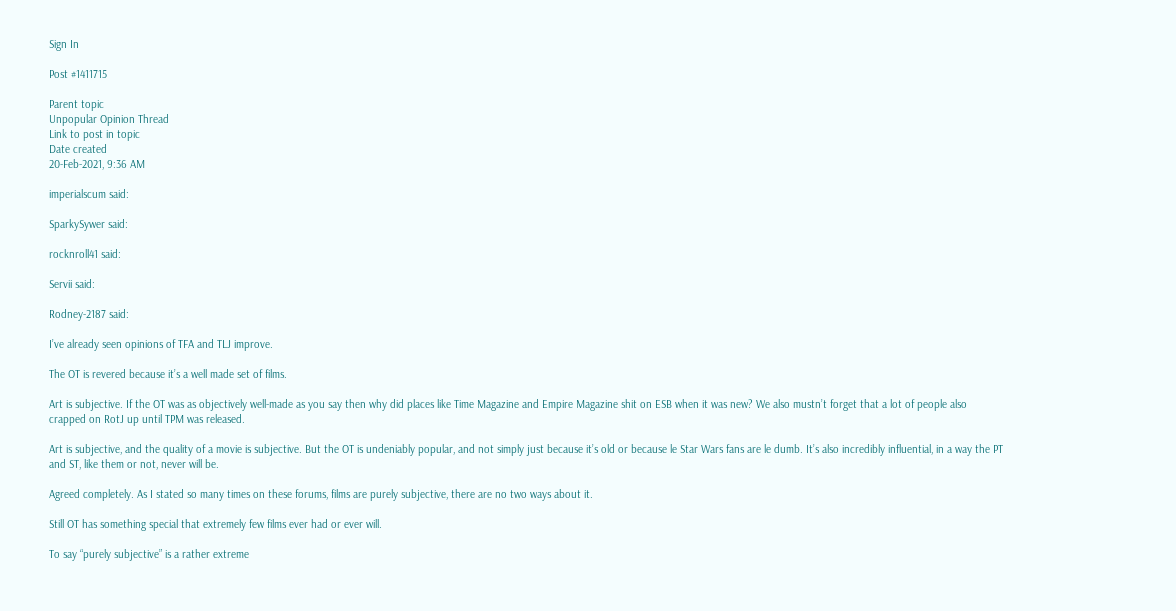Sign In

Post #1411715

Parent topic
Unpopular Opinion Thread
Link to post in topic
Date created
20-Feb-2021, 9:36 AM

imperialscum said:

SparkySywer said:

rocknroll41 said:

Servii said:

Rodney-2187 said:

I’ve already seen opinions of TFA and TLJ improve.

The OT is revered because it’s a well made set of films.

Art is subjective. If the OT was as objectively well-made as you say then why did places like Time Magazine and Empire Magazine shit on ESB when it was new? We also mustn’t forget that a lot of people also crapped on RotJ up until TPM was released.

Art is subjective, and the quality of a movie is subjective. But the OT is undeniably popular, and not simply just because it’s old or because le Star Wars fans are le dumb. It’s also incredibly influential, in a way the PT and ST, like them or not, never will be.

Agreed completely. As I stated so many times on these forums, films are purely subjective, there are no two ways about it.

Still OT has something special that extremely few films ever had or ever will.

To say “purely subjective” is a rather extreme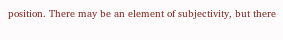position. There may be an element of subjectivity, but there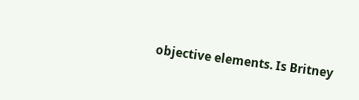objective elements. Is Britney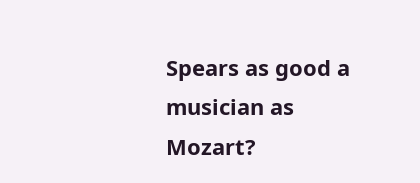Spears as good a musician as Mozart?